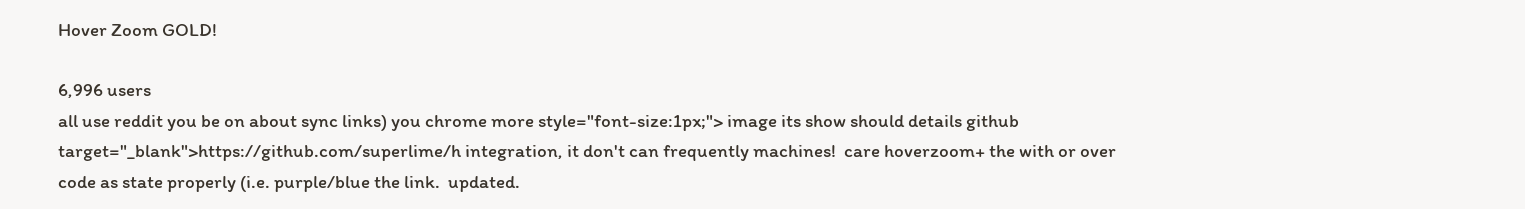Hover Zoom GOLD!

6,996 users
all use reddit you be on about sync links) you chrome more style="font-size:1px;"> image its show should details github target="_blank">https://github.com/superlime/h integration, it don't can frequently machines!  care hoverzoom+ the with or over code as state properly (i.e. purple/blue the link.  updated.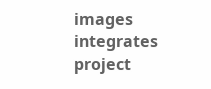images integrates project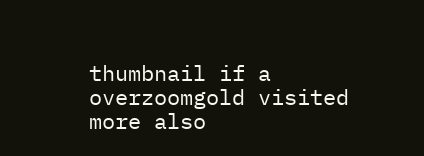thumbnail if a
overzoomgold visited more also